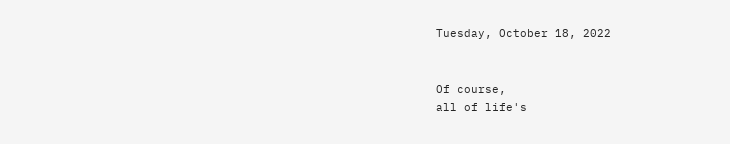Tuesday, October 18, 2022


Of course,
all of life's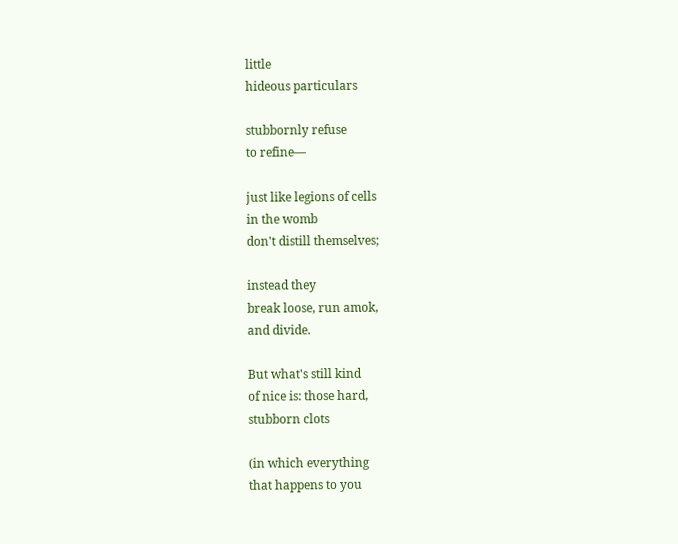little
hideous particulars

stubbornly refuse
to refine—

just like legions of cells
in the womb
don't distill themselves;

instead they
break loose, run amok,
and divide.

But what's still kind
of nice is: those hard,
stubborn clots

(in which everything
that happens to you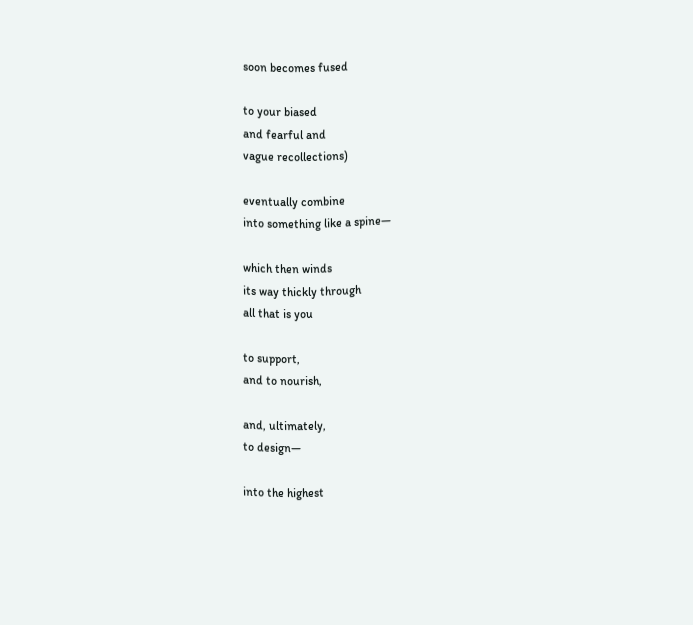soon becomes fused

to your biased
and fearful and
vague recollections)

eventually combine
into something like a spine—

which then winds
its way thickly through
all that is you

to support,
and to nourish,

and, ultimately,
to design—

into the highest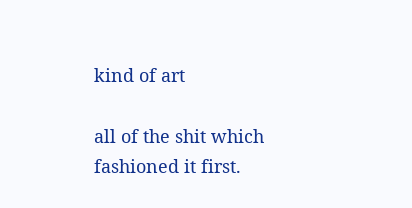kind of art

all of the shit which
fashioned it first.